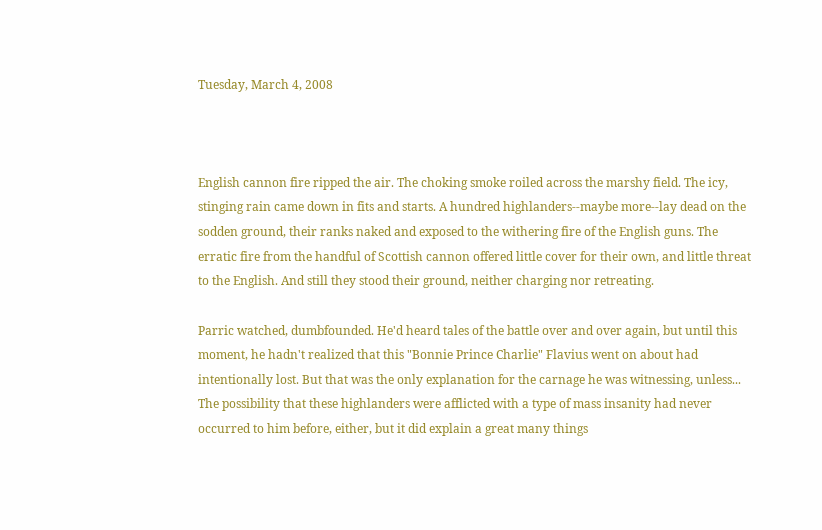Tuesday, March 4, 2008



English cannon fire ripped the air. The choking smoke roiled across the marshy field. The icy, stinging rain came down in fits and starts. A hundred highlanders--maybe more--lay dead on the sodden ground, their ranks naked and exposed to the withering fire of the English guns. The erratic fire from the handful of Scottish cannon offered little cover for their own, and little threat to the English. And still they stood their ground, neither charging nor retreating.

Parric watched, dumbfounded. He'd heard tales of the battle over and over again, but until this moment, he hadn't realized that this "Bonnie Prince Charlie" Flavius went on about had intentionally lost. But that was the only explanation for the carnage he was witnessing, unless... The possibility that these highlanders were afflicted with a type of mass insanity had never occurred to him before, either, but it did explain a great many things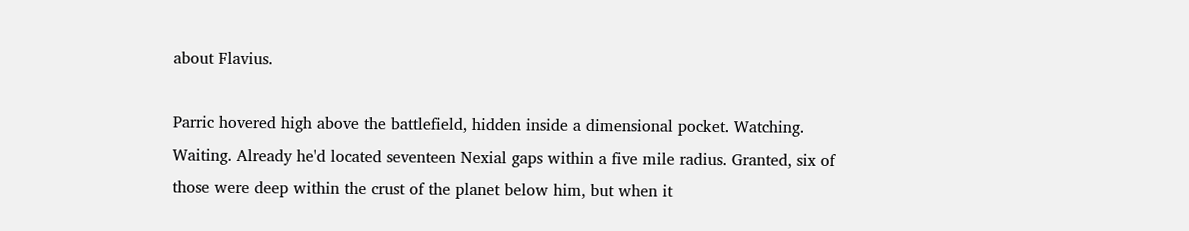about Flavius.

Parric hovered high above the battlefield, hidden inside a dimensional pocket. Watching. Waiting. Already he'd located seventeen Nexial gaps within a five mile radius. Granted, six of those were deep within the crust of the planet below him, but when it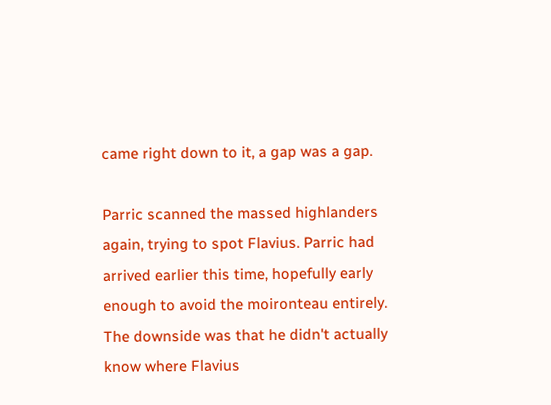came right down to it, a gap was a gap.

Parric scanned the massed highlanders again, trying to spot Flavius. Parric had arrived earlier this time, hopefully early enough to avoid the moironteau entirely. The downside was that he didn't actually know where Flavius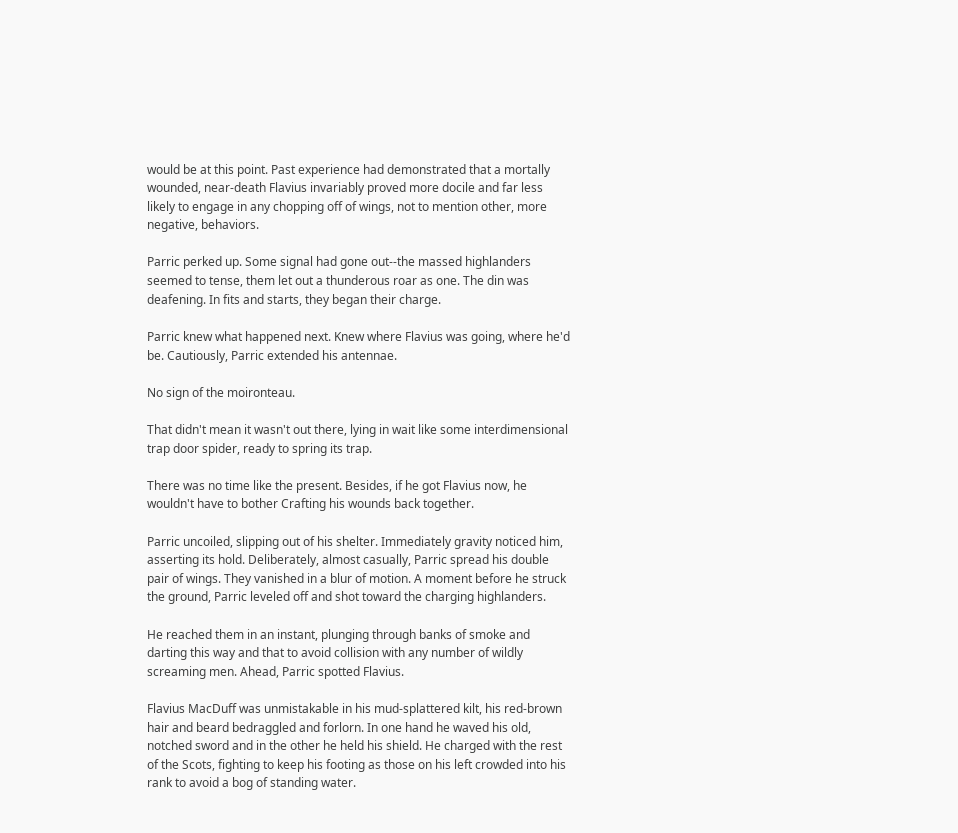would be at this point. Past experience had demonstrated that a mortally wounded, near-death Flavius invariably proved more docile and far less likely to engage in any chopping off of wings, not to mention other, more negative, behaviors.

Parric perked up. Some signal had gone out--the massed highlanders seemed to tense, them let out a thunderous roar as one. The din was deafening. In fits and starts, they began their charge.

Parric knew what happened next. Knew where Flavius was going, where he'd be. Cautiously, Parric extended his antennae.

No sign of the moironteau.

That didn't mean it wasn't out there, lying in wait like some interdimensional trap door spider, ready to spring its trap.

There was no time like the present. Besides, if he got Flavius now, he wouldn't have to bother Crafting his wounds back together.

Parric uncoiled, slipping out of his shelter. Immediately gravity noticed him, asserting its hold. Deliberately, almost casually, Parric spread his double pair of wings. They vanished in a blur of motion. A moment before he struck the ground, Parric leveled off and shot toward the charging highlanders.

He reached them in an instant, plunging through banks of smoke and darting this way and that to avoid collision with any number of wildly screaming men. Ahead, Parric spotted Flavius.

Flavius MacDuff was unmistakable in his mud-splattered kilt, his red-brown hair and beard bedraggled and forlorn. In one hand he waved his old, notched sword and in the other he held his shield. He charged with the rest of the Scots, fighting to keep his footing as those on his left crowded into his rank to avoid a bog of standing water.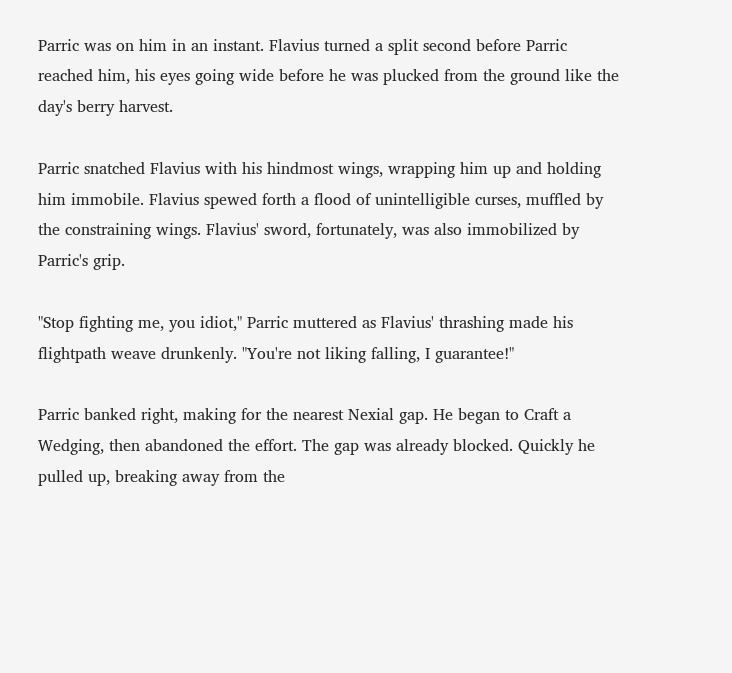Parric was on him in an instant. Flavius turned a split second before Parric reached him, his eyes going wide before he was plucked from the ground like the day's berry harvest.

Parric snatched Flavius with his hindmost wings, wrapping him up and holding him immobile. Flavius spewed forth a flood of unintelligible curses, muffled by the constraining wings. Flavius' sword, fortunately, was also immobilized by Parric's grip.

"Stop fighting me, you idiot," Parric muttered as Flavius' thrashing made his flightpath weave drunkenly. "You're not liking falling, I guarantee!"

Parric banked right, making for the nearest Nexial gap. He began to Craft a Wedging, then abandoned the effort. The gap was already blocked. Quickly he pulled up, breaking away from the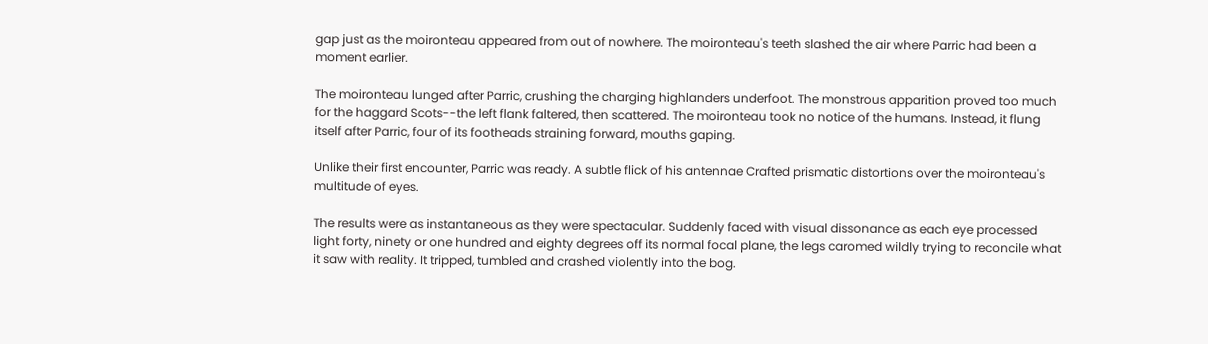gap just as the moironteau appeared from out of nowhere. The moironteau's teeth slashed the air where Parric had been a moment earlier.

The moironteau lunged after Parric, crushing the charging highlanders underfoot. The monstrous apparition proved too much for the haggard Scots--the left flank faltered, then scattered. The moironteau took no notice of the humans. Instead, it flung itself after Parric, four of its footheads straining forward, mouths gaping.

Unlike their first encounter, Parric was ready. A subtle flick of his antennae Crafted prismatic distortions over the moironteau's multitude of eyes.

The results were as instantaneous as they were spectacular. Suddenly faced with visual dissonance as each eye processed light forty, ninety or one hundred and eighty degrees off its normal focal plane, the legs caromed wildly trying to reconcile what it saw with reality. It tripped, tumbled and crashed violently into the bog.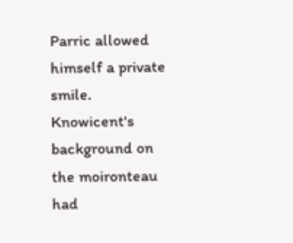Parric allowed himself a private smile. Knowicent's background on the moironteau had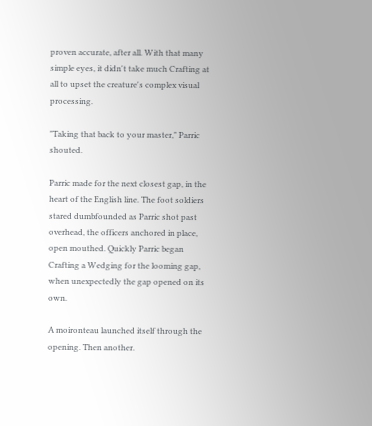proven accurate, after all. With that many simple eyes, it didn't take much Crafting at all to upset the creature's complex visual processing.

"Taking that back to your master," Parric shouted.

Parric made for the next closest gap, in the heart of the English line. The foot soldiers stared dumbfounded as Parric shot past overhead, the officers anchored in place, open mouthed. Quickly Parric began Crafting a Wedging for the looming gap, when unexpectedly the gap opened on its own.

A moironteau launched itself through the opening. Then another.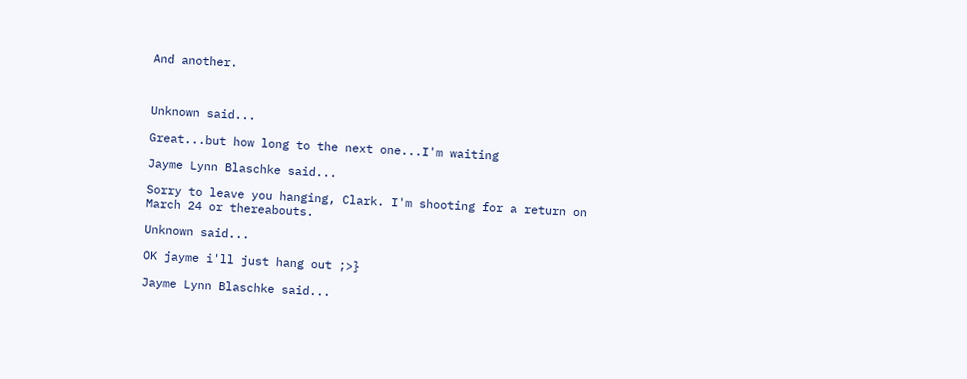And another.



Unknown said...

Great...but how long to the next one...I'm waiting

Jayme Lynn Blaschke said...

Sorry to leave you hanging, Clark. I'm shooting for a return on March 24 or thereabouts.

Unknown said...

OK jayme i'll just hang out ;>}

Jayme Lynn Blaschke said...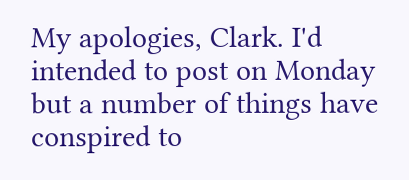My apologies, Clark. I'd intended to post on Monday but a number of things have conspired to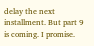delay the next installment. But part 9 is coming. I promise.